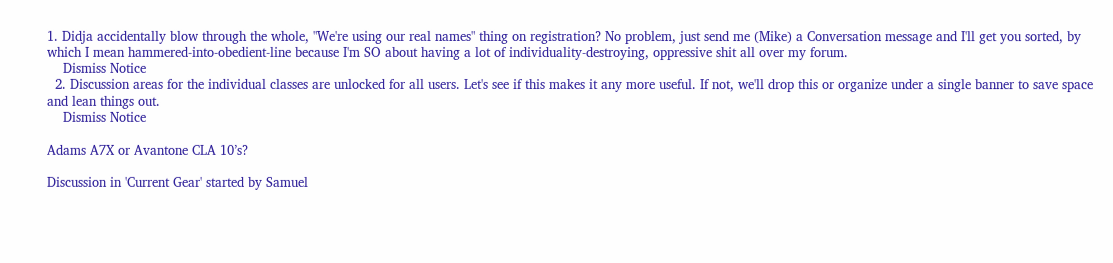1. Didja accidentally blow through the whole, "We're using our real names" thing on registration? No problem, just send me (Mike) a Conversation message and I'll get you sorted, by which I mean hammered-into-obedient-line because I'm SO about having a lot of individuality-destroying, oppressive shit all over my forum.
    Dismiss Notice
  2. Discussion areas for the individual classes are unlocked for all users. Let's see if this makes it any more useful. If not, we'll drop this or organize under a single banner to save space and lean things out.
    Dismiss Notice

Adams A7X or Avantone CLA 10’s?

Discussion in 'Current Gear' started by Samuel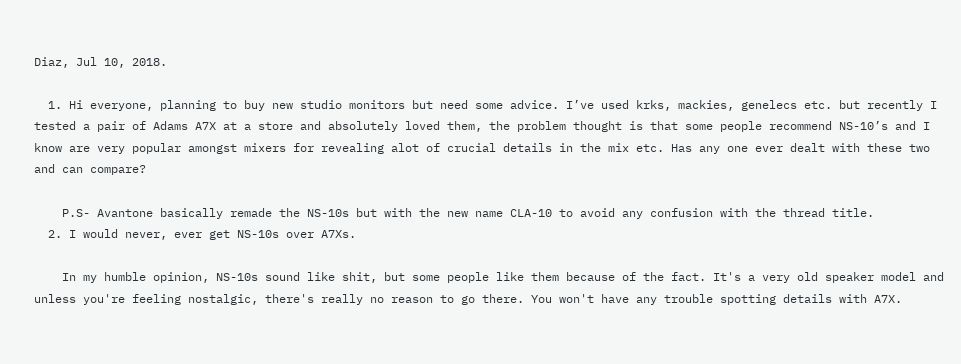Diaz, Jul 10, 2018.

  1. Hi everyone, planning to buy new studio monitors but need some advice. I’ve used krks, mackies, genelecs etc. but recently I tested a pair of Adams A7X at a store and absolutely loved them, the problem thought is that some people recommend NS-10’s and I know are very popular amongst mixers for revealing alot of crucial details in the mix etc. Has any one ever dealt with these two and can compare?

    P.S- Avantone basically remade the NS-10s but with the new name CLA-10 to avoid any confusion with the thread title.
  2. I would never, ever get NS-10s over A7Xs.

    In my humble opinion, NS-10s sound like shit, but some people like them because of the fact. It's a very old speaker model and unless you're feeling nostalgic, there's really no reason to go there. You won't have any trouble spotting details with A7X.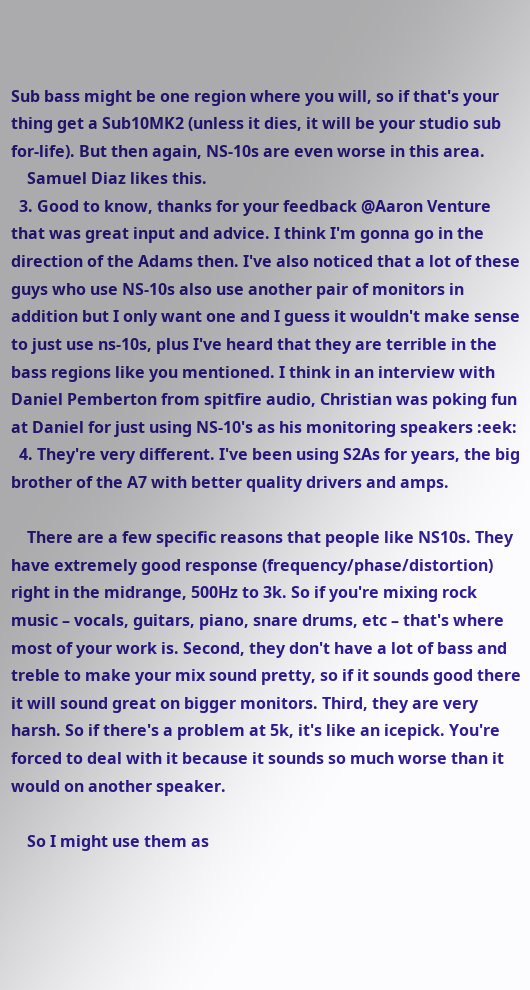Sub bass might be one region where you will, so if that's your thing get a Sub10MK2 (unless it dies, it will be your studio sub for-life). But then again, NS-10s are even worse in this area.
    Samuel Diaz likes this.
  3. Good to know, thanks for your feedback @Aaron Venture that was great input and advice. I think I'm gonna go in the direction of the Adams then. I've also noticed that a lot of these guys who use NS-10s also use another pair of monitors in addition but I only want one and I guess it wouldn't make sense to just use ns-10s, plus I've heard that they are terrible in the bass regions like you mentioned. I think in an interview with Daniel Pemberton from spitfire audio, Christian was poking fun at Daniel for just using NS-10's as his monitoring speakers :eek:
  4. They're very different. I've been using S2As for years, the big brother of the A7 with better quality drivers and amps.

    There are a few specific reasons that people like NS10s. They have extremely good response (frequency/phase/distortion) right in the midrange, 500Hz to 3k. So if you're mixing rock music – vocals, guitars, piano, snare drums, etc – that's where most of your work is. Second, they don't have a lot of bass and treble to make your mix sound pretty, so if it sounds good there it will sound great on bigger monitors. Third, they are very harsh. So if there's a problem at 5k, it's like an icepick. You're forced to deal with it because it sounds so much worse than it would on another speaker.

    So I might use them as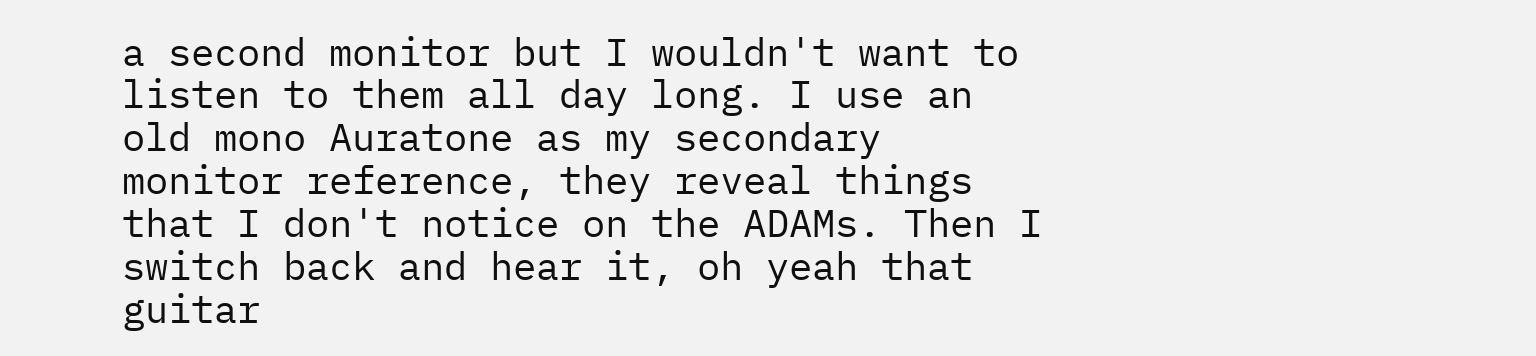a second monitor but I wouldn't want to listen to them all day long. I use an old mono Auratone as my secondary monitor reference, they reveal things that I don't notice on the ADAMs. Then I switch back and hear it, oh yeah that guitar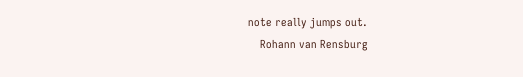note really jumps out.
    Rohann van Rensburg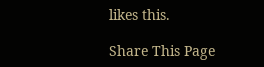likes this.

Share This Page